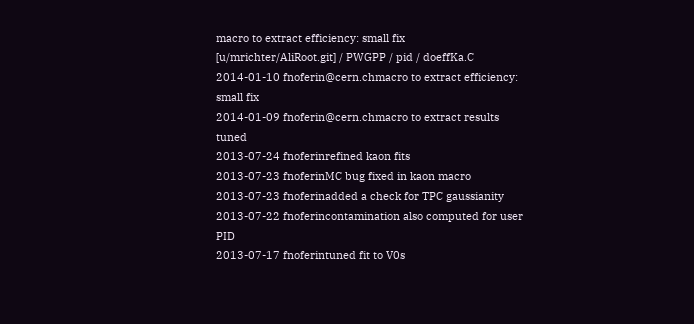macro to extract efficiency: small fix
[u/mrichter/AliRoot.git] / PWGPP / pid / doeffKa.C
2014-01-10 fnoferin@cern.chmacro to extract efficiency: small fix
2014-01-09 fnoferin@cern.chmacro to extract results tuned
2013-07-24 fnoferinrefined kaon fits
2013-07-23 fnoferinMC bug fixed in kaon macro
2013-07-23 fnoferinadded a check for TPC gaussianity
2013-07-22 fnoferincontamination also computed for user PID
2013-07-17 fnoferintuned fit to V0s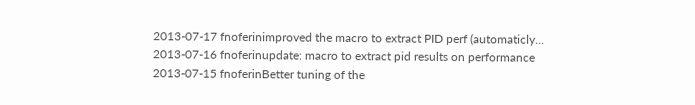2013-07-17 fnoferinimproved the macro to extract PID perf (automaticly...
2013-07-16 fnoferinupdate: macro to extract pid results on performance
2013-07-15 fnoferinBetter tuning of the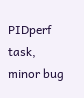PIDperf task, minor bug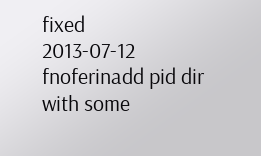fixed
2013-07-12 fnoferinadd pid dir with some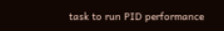task to run PID performance